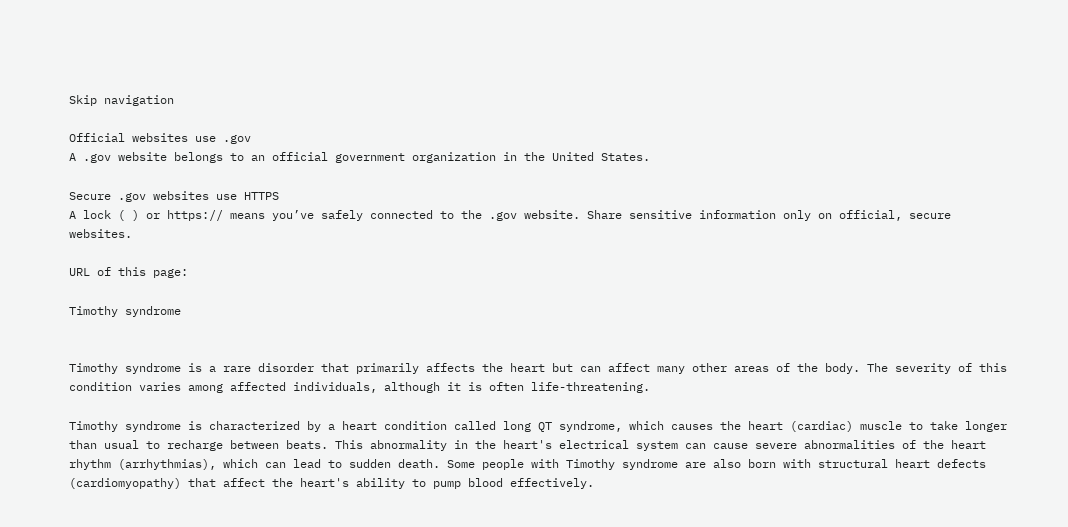Skip navigation

Official websites use .gov
A .gov website belongs to an official government organization in the United States.

Secure .gov websites use HTTPS
A lock ( ) or https:// means you’ve safely connected to the .gov website. Share sensitive information only on official, secure websites.

URL of this page:

Timothy syndrome


Timothy syndrome is a rare disorder that primarily affects the heart but can affect many other areas of the body. The severity of this condition varies among affected individuals, although it is often life-threatening.

Timothy syndrome is characterized by a heart condition called long QT syndrome, which causes the heart (cardiac) muscle to take longer than usual to recharge between beats. This abnormality in the heart's electrical system can cause severe abnormalities of the heart rhythm (arrhythmias), which can lead to sudden death. Some people with Timothy syndrome are also born with structural heart defects (cardiomyopathy) that affect the heart's ability to pump blood effectively.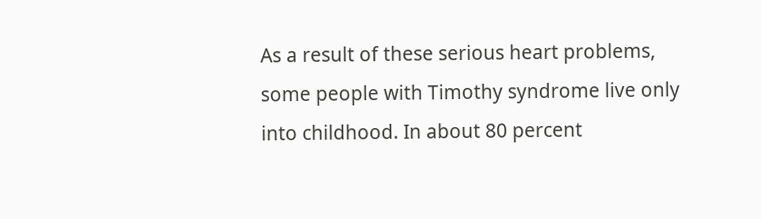As a result of these serious heart problems, some people with Timothy syndrome live only into childhood. In about 80 percent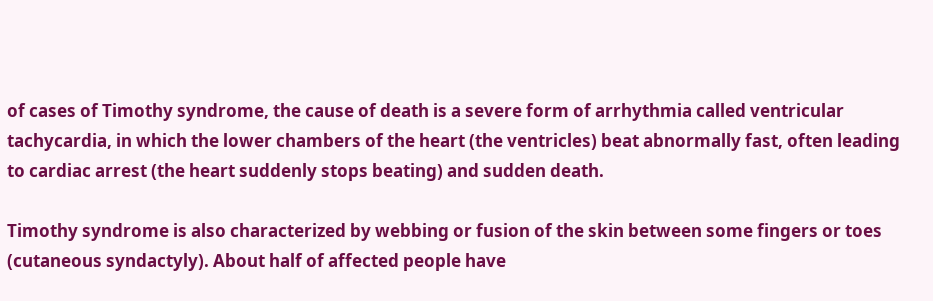of cases of Timothy syndrome, the cause of death is a severe form of arrhythmia called ventricular tachycardia, in which the lower chambers of the heart (the ventricles) beat abnormally fast, often leading to cardiac arrest (the heart suddenly stops beating) and sudden death.

Timothy syndrome is also characterized by webbing or fusion of the skin between some fingers or toes (cutaneous syndactyly). About half of affected people have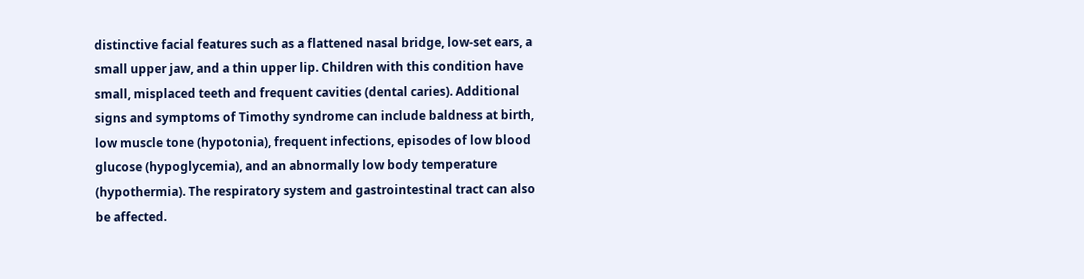distinctive facial features such as a flattened nasal bridge, low-set ears, a small upper jaw, and a thin upper lip. Children with this condition have small, misplaced teeth and frequent cavities (dental caries). Additional signs and symptoms of Timothy syndrome can include baldness at birth, low muscle tone (hypotonia), frequent infections, episodes of low blood glucose (hypoglycemia), and an abnormally low body temperature (hypothermia). The respiratory system and gastrointestinal tract can also be affected.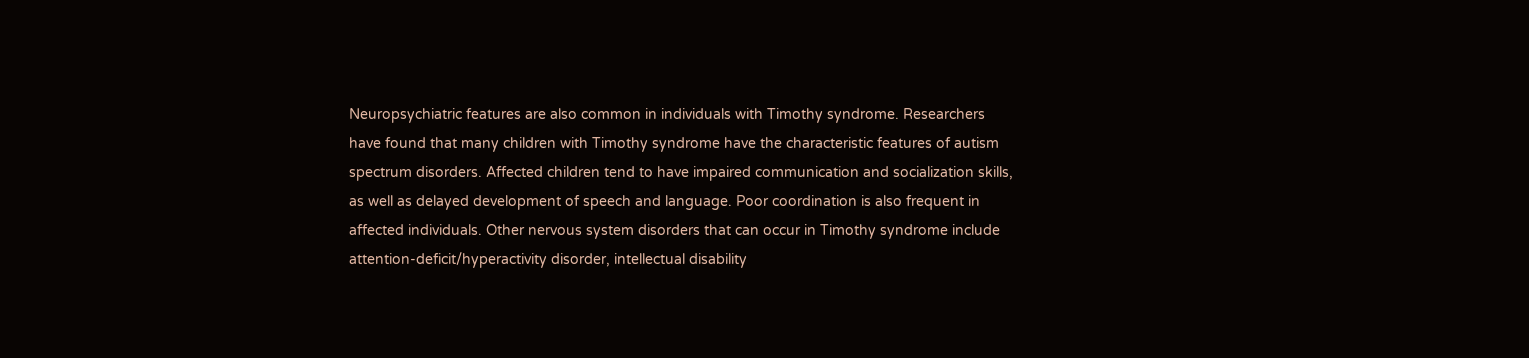Neuropsychiatric features are also common in individuals with Timothy syndrome. Researchers have found that many children with Timothy syndrome have the characteristic features of autism spectrum disorders. Affected children tend to have impaired communication and socialization skills, as well as delayed development of speech and language. Poor coordination is also frequent in affected individuals. Other nervous system disorders that can occur in Timothy syndrome include attention-deficit/hyperactivity disorder, intellectual disability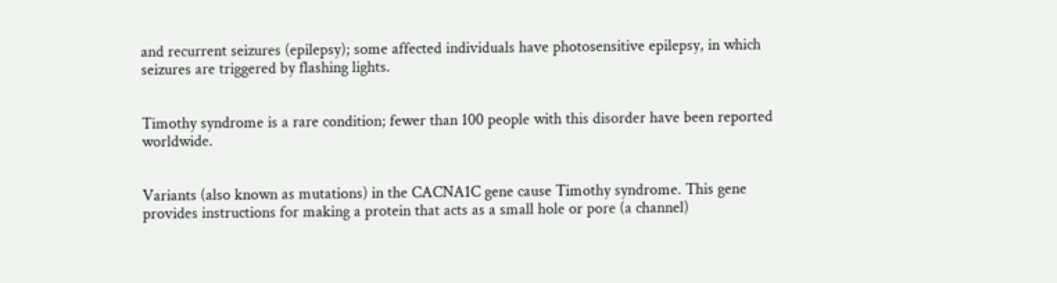and recurrent seizures (epilepsy); some affected individuals have photosensitive epilepsy, in which seizures are triggered by flashing lights.


Timothy syndrome is a rare condition; fewer than 100 people with this disorder have been reported worldwide.


Variants (also known as mutations) in the CACNA1C gene cause Timothy syndrome. This gene provides instructions for making a protein that acts as a small hole or pore (a channel)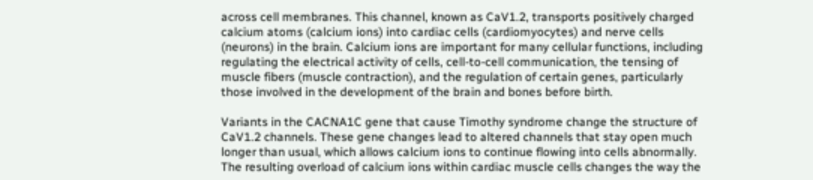across cell membranes. This channel, known as CaV1.2, transports positively charged calcium atoms (calcium ions) into cardiac cells (cardiomyocytes) and nerve cells (neurons) in the brain. Calcium ions are important for many cellular functions, including regulating the electrical activity of cells, cell-to-cell communication, the tensing of muscle fibers (muscle contraction), and the regulation of certain genes, particularly those involved in the development of the brain and bones before birth.

Variants in the CACNA1C gene that cause Timothy syndrome change the structure of CaV1.2 channels. These gene changes lead to altered channels that stay open much longer than usual, which allows calcium ions to continue flowing into cells abnormally. The resulting overload of calcium ions within cardiac muscle cells changes the way the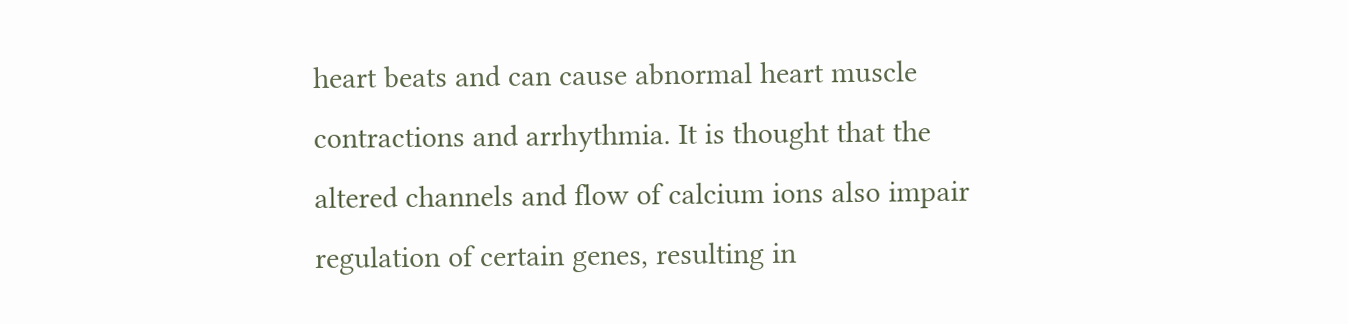heart beats and can cause abnormal heart muscle contractions and arrhythmia. It is thought that the altered channels and flow of calcium ions also impair regulation of certain genes, resulting in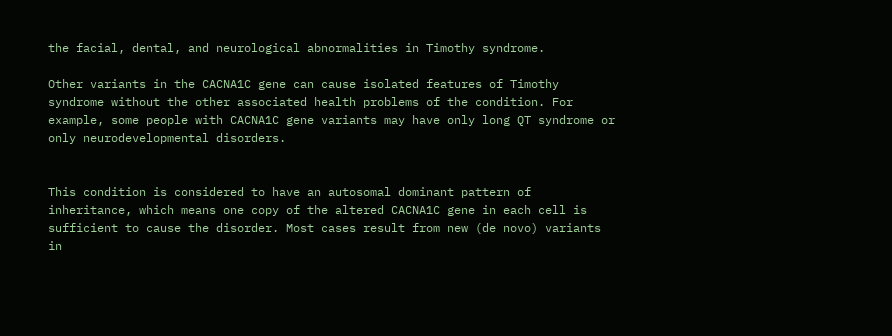the facial, dental, and neurological abnormalities in Timothy syndrome.

Other variants in the CACNA1C gene can cause isolated features of Timothy syndrome without the other associated health problems of the condition. For example, some people with CACNA1C gene variants may have only long QT syndrome or only neurodevelopmental disorders.


This condition is considered to have an autosomal dominant pattern of inheritance, which means one copy of the altered CACNA1C gene in each cell is sufficient to cause the disorder. Most cases result from new (de novo) variants in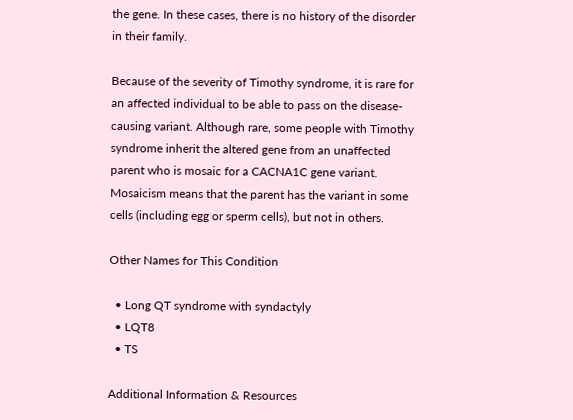the gene. In these cases, there is no history of the disorder in their family.

Because of the severity of Timothy syndrome, it is rare for an affected individual to be able to pass on the disease-causing variant. Although rare, some people with Timothy syndrome inherit the altered gene from an unaffected parent who is mosaic for a CACNA1C gene variant. Mosaicism means that the parent has the variant in some cells (including egg or sperm cells), but not in others.

Other Names for This Condition

  • Long QT syndrome with syndactyly
  • LQT8
  • TS

Additional Information & Resources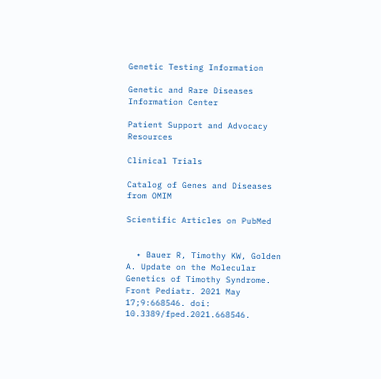Genetic Testing Information

Genetic and Rare Diseases Information Center

Patient Support and Advocacy Resources

Clinical Trials

Catalog of Genes and Diseases from OMIM

Scientific Articles on PubMed


  • Bauer R, Timothy KW, Golden A. Update on the Molecular Genetics of Timothy Syndrome. Front Pediatr. 2021 May 17;9:668546. doi: 10.3389/fped.2021.668546.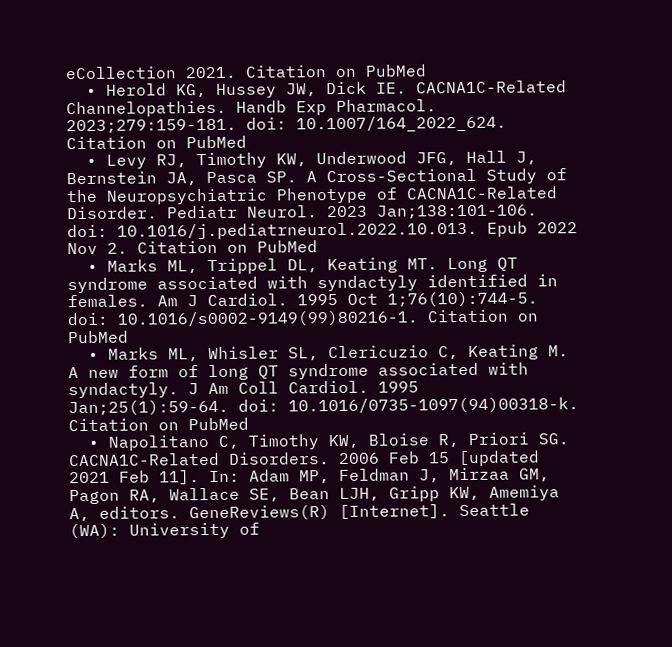eCollection 2021. Citation on PubMed
  • Herold KG, Hussey JW, Dick IE. CACNA1C-Related Channelopathies. Handb Exp Pharmacol. 2023;279:159-181. doi: 10.1007/164_2022_624. Citation on PubMed
  • Levy RJ, Timothy KW, Underwood JFG, Hall J, Bernstein JA, Pasca SP. A Cross-Sectional Study of the Neuropsychiatric Phenotype of CACNA1C-Related Disorder. Pediatr Neurol. 2023 Jan;138:101-106. doi: 10.1016/j.pediatrneurol.2022.10.013. Epub 2022 Nov 2. Citation on PubMed
  • Marks ML, Trippel DL, Keating MT. Long QT syndrome associated with syndactyly identified in females. Am J Cardiol. 1995 Oct 1;76(10):744-5. doi: 10.1016/s0002-9149(99)80216-1. Citation on PubMed
  • Marks ML, Whisler SL, Clericuzio C, Keating M. A new form of long QT syndrome associated with syndactyly. J Am Coll Cardiol. 1995 Jan;25(1):59-64. doi: 10.1016/0735-1097(94)00318-k. Citation on PubMed
  • Napolitano C, Timothy KW, Bloise R, Priori SG. CACNA1C-Related Disorders. 2006 Feb 15 [updated 2021 Feb 11]. In: Adam MP, Feldman J, Mirzaa GM, Pagon RA, Wallace SE, Bean LJH, Gripp KW, Amemiya A, editors. GeneReviews(R) [Internet]. Seattle (WA): University of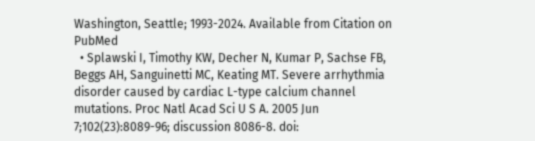Washington, Seattle; 1993-2024. Available from Citation on PubMed
  • Splawski I, Timothy KW, Decher N, Kumar P, Sachse FB, Beggs AH, Sanguinetti MC, Keating MT. Severe arrhythmia disorder caused by cardiac L-type calcium channel mutations. Proc Natl Acad Sci U S A. 2005 Jun 7;102(23):8089-96; discussion 8086-8. doi: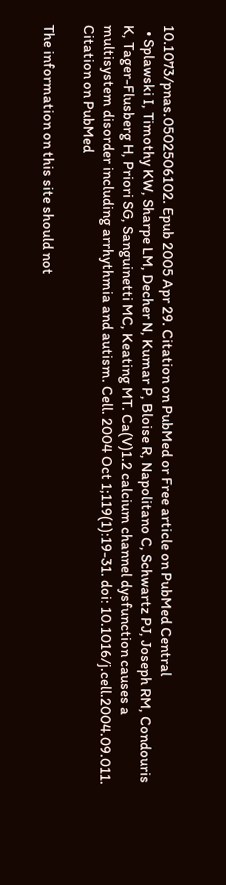10.1073/pnas.0502506102. Epub 2005 Apr 29. Citation on PubMed or Free article on PubMed Central
  • Splawski I, Timothy KW, Sharpe LM, Decher N, Kumar P, Bloise R, Napolitano C, Schwartz PJ, Joseph RM, Condouris K, Tager-Flusberg H, Priori SG, Sanguinetti MC, Keating MT. Ca(V)1.2 calcium channel dysfunction causes a multisystem disorder including arrhythmia and autism. Cell. 2004 Oct 1;119(1):19-31. doi: 10.1016/j.cell.2004.09.011. Citation on PubMed

The information on this site should not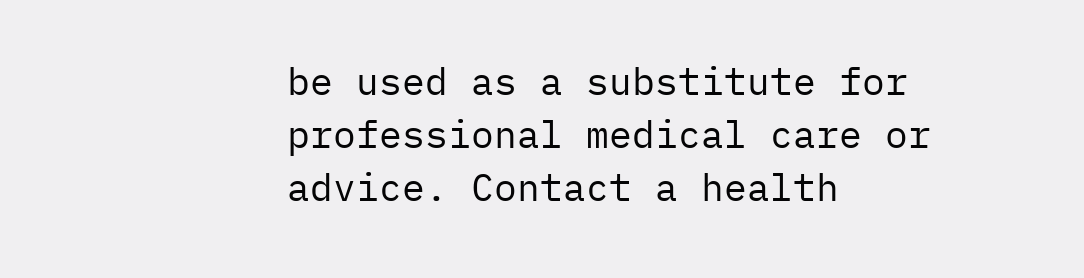be used as a substitute for professional medical care or advice. Contact a health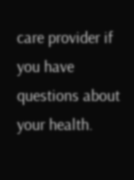care provider if you have questions about your health.